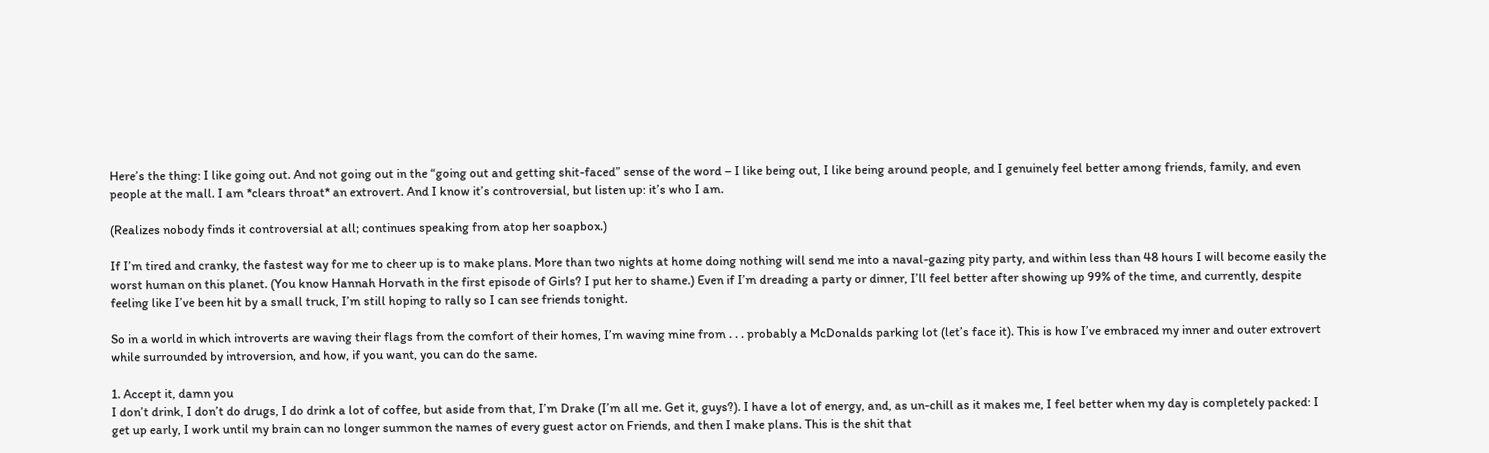Here’s the thing: I like going out. And not going out in the “going out and getting shit-faced” sense of the word – I like being out, I like being around people, and I genuinely feel better among friends, family, and even people at the mall. I am *clears throat* an extrovert. And I know it’s controversial, but listen up: it’s who I am.

(Realizes nobody finds it controversial at all; continues speaking from atop her soapbox.)

If I’m tired and cranky, the fastest way for me to cheer up is to make plans. More than two nights at home doing nothing will send me into a naval-gazing pity party, and within less than 48 hours I will become easily the worst human on this planet. (You know Hannah Horvath in the first episode of Girls? I put her to shame.) Even if I’m dreading a party or dinner, I’ll feel better after showing up 99% of the time, and currently, despite feeling like I’ve been hit by a small truck, I’m still hoping to rally so I can see friends tonight.

So in a world in which introverts are waving their flags from the comfort of their homes, I’m waving mine from . . . probably a McDonalds parking lot (let’s face it). This is how I’ve embraced my inner and outer extrovert while surrounded by introversion, and how, if you want, you can do the same.

1. Accept it, damn you
I don’t drink, I don’t do drugs, I do drink a lot of coffee, but aside from that, I’m Drake (I’m all me. Get it, guys?). I have a lot of energy, and, as un-chill as it makes me, I feel better when my day is completely packed: I get up early, I work until my brain can no longer summon the names of every guest actor on Friends, and then I make plans. This is the shit that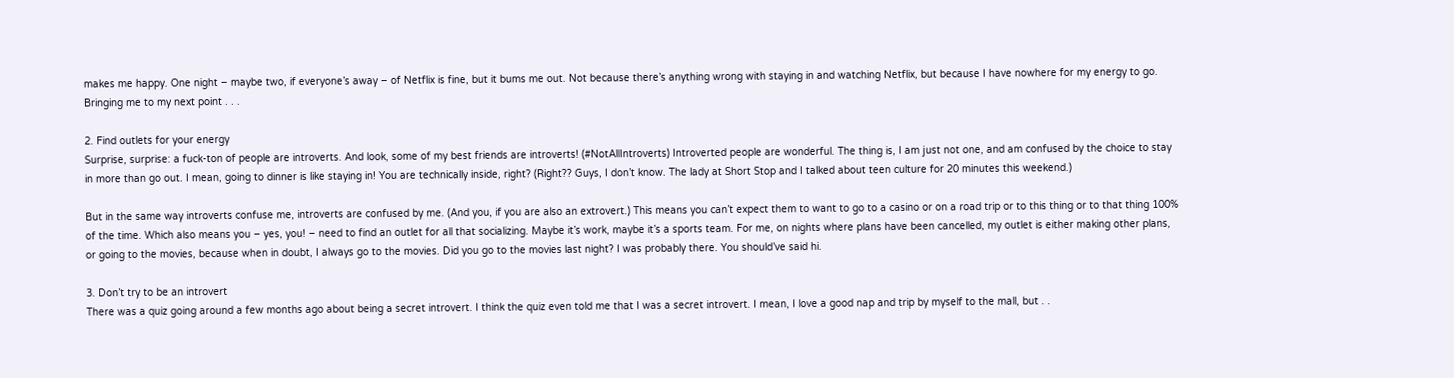makes me happy. One night – maybe two, if everyone’s away – of Netflix is fine, but it bums me out. Not because there’s anything wrong with staying in and watching Netflix, but because I have nowhere for my energy to go. Bringing me to my next point . . .

2. Find outlets for your energy
Surprise, surprise: a fuck-ton of people are introverts. And look, some of my best friends are introverts! (#NotAllIntroverts) Introverted people are wonderful. The thing is, I am just not one, and am confused by the choice to stay in more than go out. I mean, going to dinner is like staying in! You are technically inside, right? (Right?? Guys, I don’t know. The lady at Short Stop and I talked about teen culture for 20 minutes this weekend.)

But in the same way introverts confuse me, introverts are confused by me. (And you, if you are also an extrovert.) This means you can’t expect them to want to go to a casino or on a road trip or to this thing or to that thing 100% of the time. Which also means you – yes, you! – need to find an outlet for all that socializing. Maybe it’s work, maybe it’s a sports team. For me, on nights where plans have been cancelled, my outlet is either making other plans, or going to the movies, because when in doubt, I always go to the movies. Did you go to the movies last night? I was probably there. You should’ve said hi.

3. Don’t try to be an introvert
There was a quiz going around a few months ago about being a secret introvert. I think the quiz even told me that I was a secret introvert. I mean, I love a good nap and trip by myself to the mall, but . .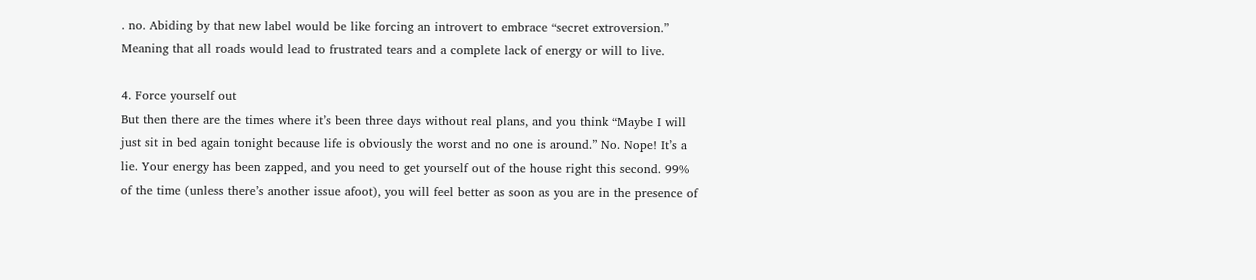. no. Abiding by that new label would be like forcing an introvert to embrace “secret extroversion.” Meaning that all roads would lead to frustrated tears and a complete lack of energy or will to live.

4. Force yourself out
But then there are the times where it’s been three days without real plans, and you think “Maybe I will just sit in bed again tonight because life is obviously the worst and no one is around.” No. Nope! It’s a lie. Your energy has been zapped, and you need to get yourself out of the house right this second. 99% of the time (unless there’s another issue afoot), you will feel better as soon as you are in the presence of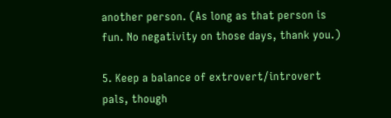another person. (As long as that person is fun. No negativity on those days, thank you.)

5. Keep a balance of extrovert/introvert pals, though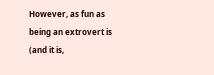However, as fun as being an extrovert is (and it is,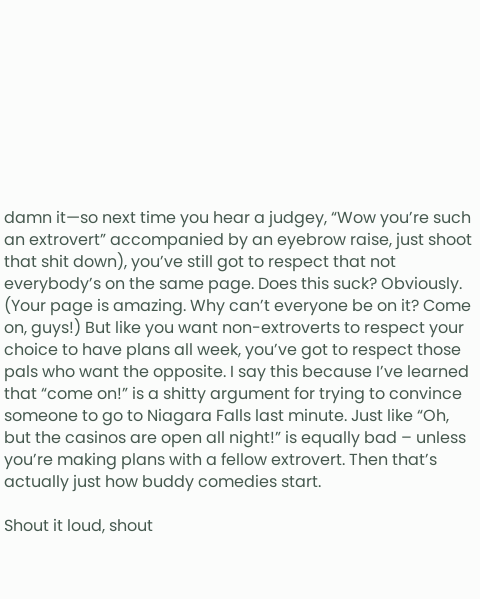damn it—so next time you hear a judgey, “Wow you’re such an extrovert” accompanied by an eyebrow raise, just shoot that shit down), you’ve still got to respect that not everybody’s on the same page. Does this suck? Obviously. (Your page is amazing. Why can’t everyone be on it? Come on, guys!) But like you want non-extroverts to respect your choice to have plans all week, you’ve got to respect those pals who want the opposite. I say this because I’ve learned that “come on!” is a shitty argument for trying to convince someone to go to Niagara Falls last minute. Just like “Oh, but the casinos are open all night!” is equally bad – unless you’re making plans with a fellow extrovert. Then that’s actually just how buddy comedies start.

Shout it loud, shout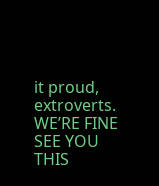it proud, extroverts. WE’RE FINE SEE YOU THIS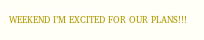WEEKEND I’M EXCITED FOR OUR PLANS!!!